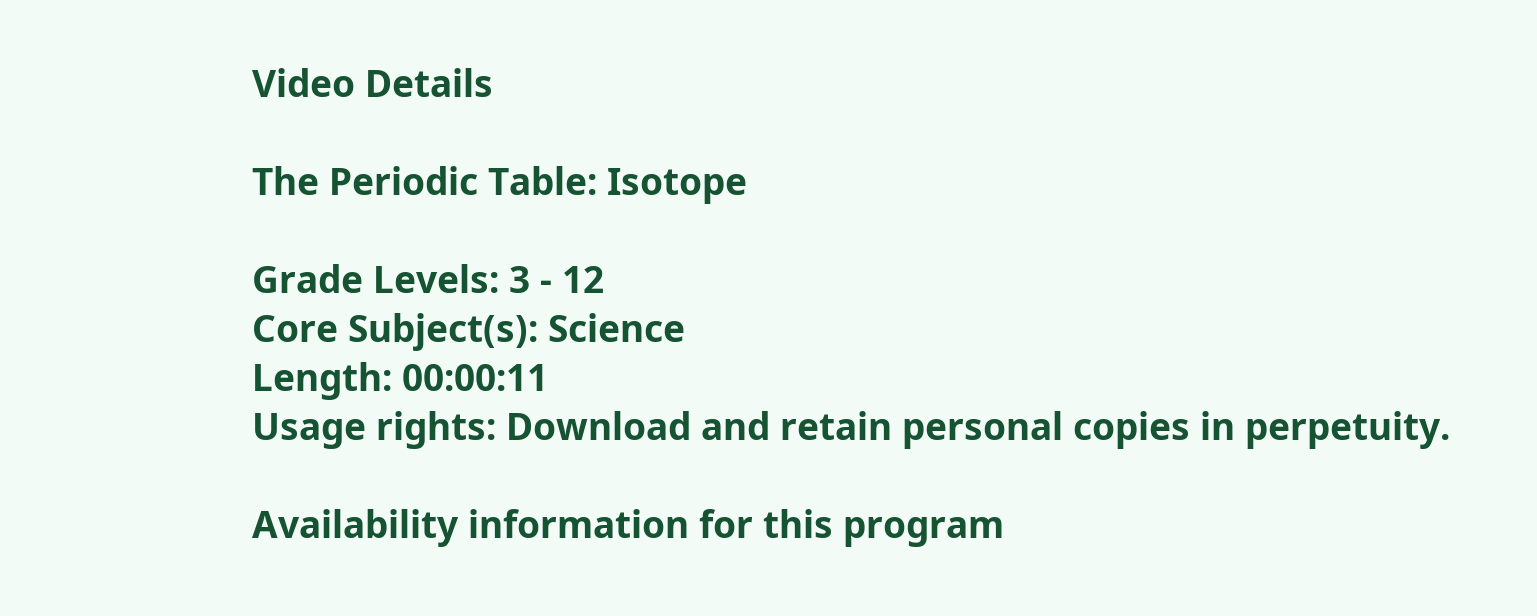Video Details

The Periodic Table: Isotope

Grade Levels: 3 - 12
Core Subject(s): Science
Length: 00:00:11
Usage rights: Download and retain personal copies in perpetuity.

Availability information for this program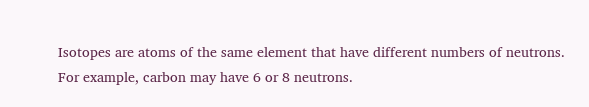Isotopes are atoms of the same element that have different numbers of neutrons. For example, carbon may have 6 or 8 neutrons.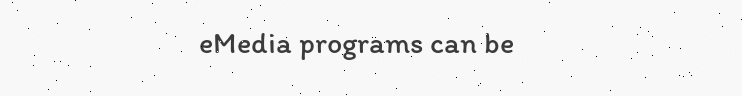eMedia programs can be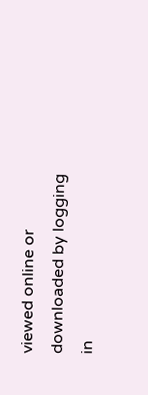viewed online or downloaded by logging in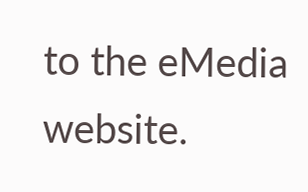to the eMedia website.